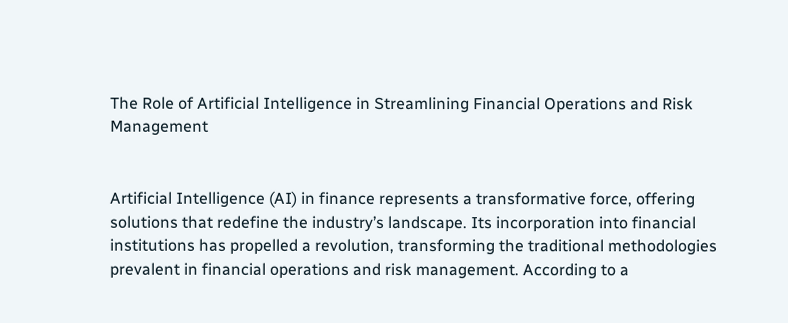The Role of Artificial Intelligence in Streamlining Financial Operations and Risk Management


Artificial Intelligence (AI) in finance represents a transformative force, offering solutions that redefine the industry’s landscape. Its incorporation into financial institutions has propelled a revolution, transforming the traditional methodologies prevalent in financial operations and risk management. According to a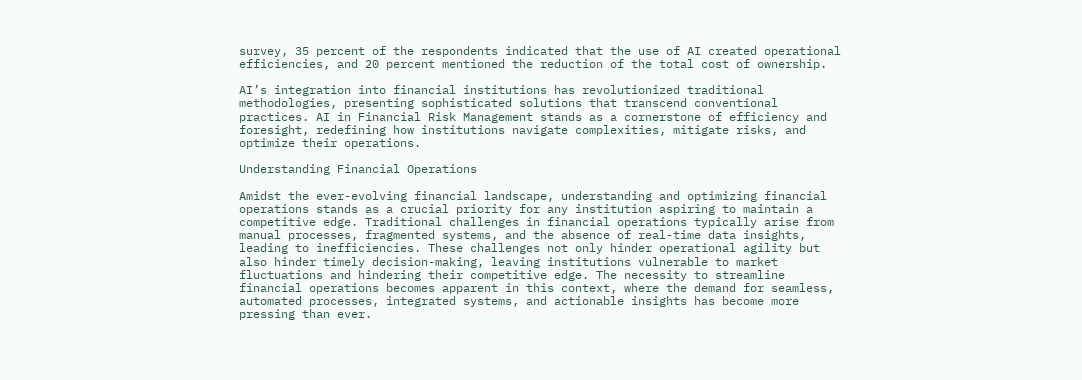survey, 35 percent of the respondents indicated that the use of AI created operational efficiencies, and 20 percent mentioned the reduction of the total cost of ownership.

AI’s integration into financial institutions has revolutionized traditional methodologies, presenting sophisticated solutions that transcend conventional practices. AI in Financial Risk Management stands as a cornerstone of efficiency and foresight, redefining how institutions navigate complexities, mitigate risks, and optimize their operations.

Understanding Financial Operations

Amidst the ever-evolving financial landscape, understanding and optimizing financial operations stands as a crucial priority for any institution aspiring to maintain a competitive edge. Traditional challenges in financial operations typically arise from manual processes, fragmented systems, and the absence of real-time data insights, leading to inefficiencies. These challenges not only hinder operational agility but also hinder timely decision-making, leaving institutions vulnerable to market fluctuations and hindering their competitive edge. The necessity to streamline financial operations becomes apparent in this context, where the demand for seamless, automated processes, integrated systems, and actionable insights has become more pressing than ever.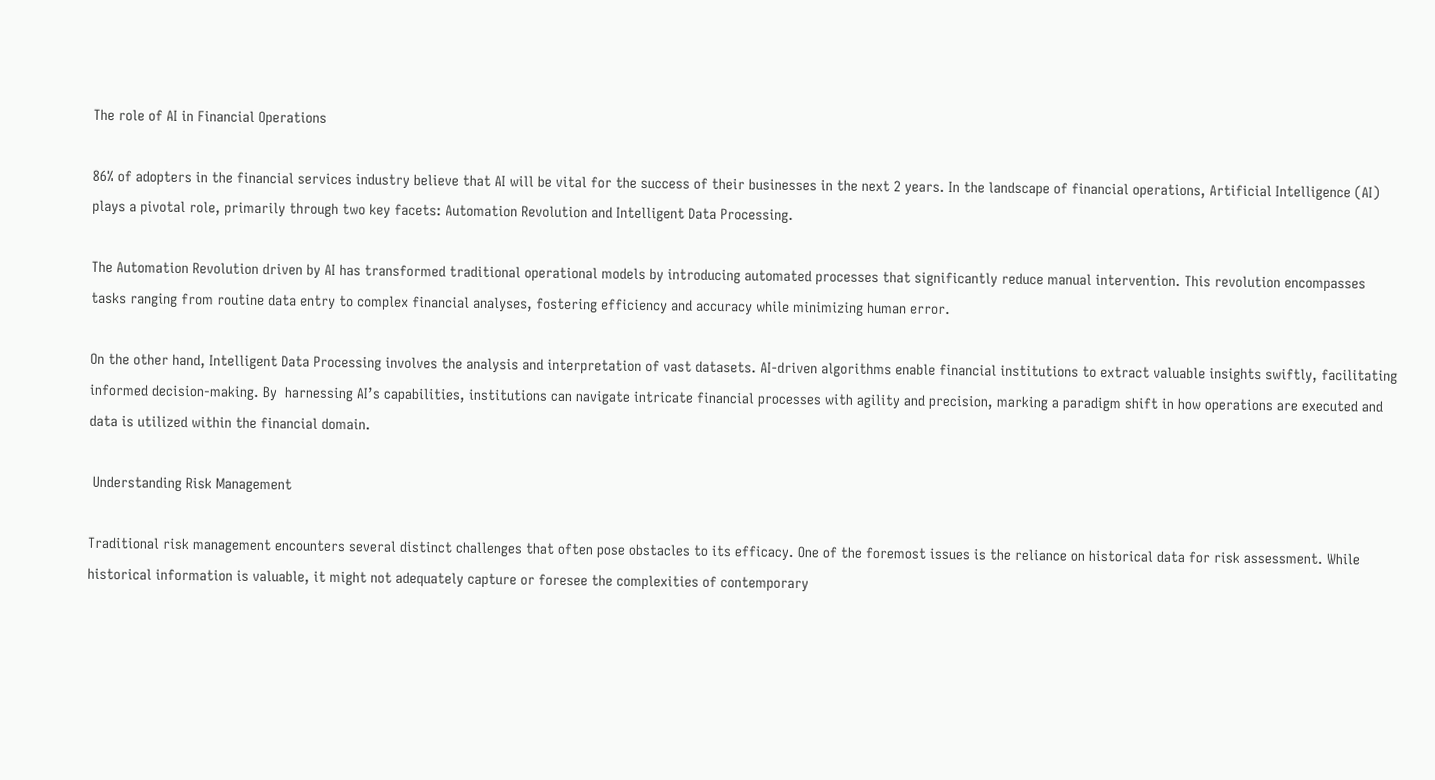The role of AI in Financial Operations

86% of adopters in the financial services industry believe that AI will be vital for the success of their businesses in the next 2 years. In the landscape of financial operations, Artificial Intelligence (AI) plays a pivotal role, primarily through two key facets: Automation Revolution and Intelligent Data Processing.

The Automation Revolution driven by AI has transformed traditional operational models by introducing automated processes that significantly reduce manual intervention. This revolution encompasses tasks ranging from routine data entry to complex financial analyses, fostering efficiency and accuracy while minimizing human error.

On the other hand, Intelligent Data Processing involves the analysis and interpretation of vast datasets. AI-driven algorithms enable financial institutions to extract valuable insights swiftly, facilitating informed decision-making. By  harnessing AI’s capabilities, institutions can navigate intricate financial processes with agility and precision, marking a paradigm shift in how operations are executed and data is utilized within the financial domain.

 Understanding Risk Management

Traditional risk management encounters several distinct challenges that often pose obstacles to its efficacy. One of the foremost issues is the reliance on historical data for risk assessment. While historical information is valuable, it might not adequately capture or foresee the complexities of contemporary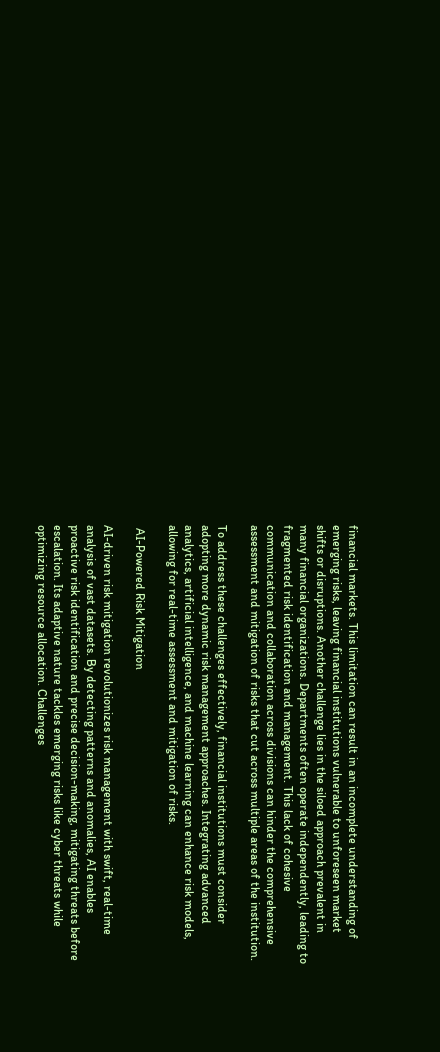financial markets. This limitation can result in an incomplete understanding of emerging risks, leaving financial institutions vulnerable to unforeseen market shifts or disruptions. Another challenge lies in the siloed approach prevalent in many financial organizations. Departments often operate independently, leading to fragmented risk identification and management. This lack of cohesive communication and collaboration across divisions can hinder the comprehensive assessment and mitigation of risks that cut across multiple areas of the institution.

To address these challenges effectively, financial institutions must consider adopting more dynamic risk management approaches. Integrating advanced analytics, artificial intelligence, and machine learning can enhance risk models, allowing for real-time assessment and mitigation of risks.

 AI-Powered Risk Mitigation

AI-driven risk mitigation revolutionizes risk management with swift, real-time analysis of vast datasets. By detecting patterns and anomalies, AI enables proactive risk identification and precise decision-making, mitigating threats before escalation. Its adaptive nature tackles emerging risks like cyber threats while optimizing resource allocation. Challenges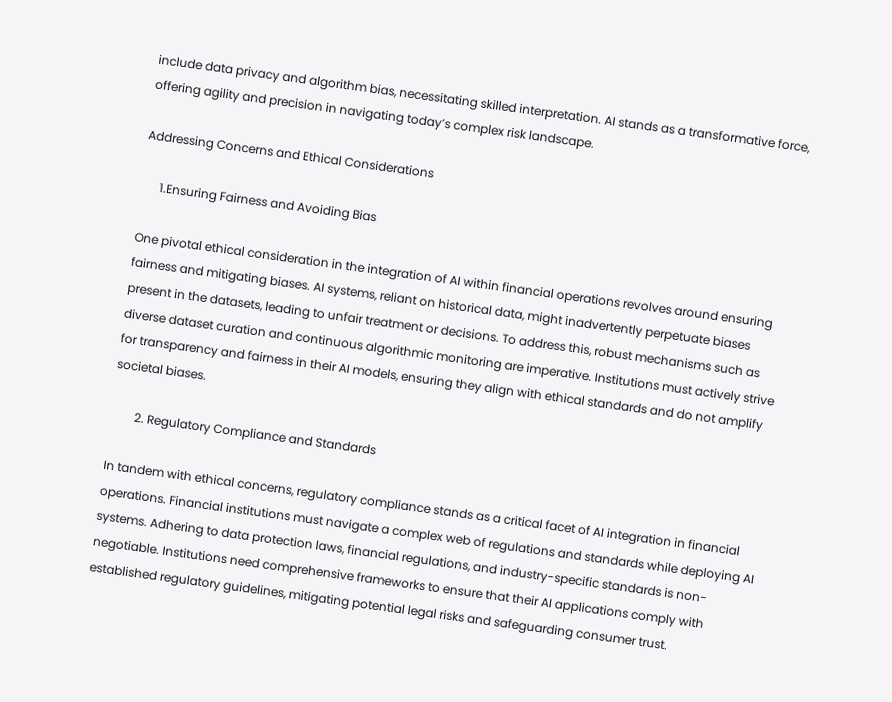include data privacy and algorithm bias, necessitating skilled interpretation. AI stands as a transformative force, offering agility and precision in navigating today’s complex risk landscape.

Addressing Concerns and Ethical Considerations

      1.Ensuring Fairness and Avoiding Bias

One pivotal ethical consideration in the integration of AI within financial operations revolves around ensuring fairness and mitigating biases. AI systems, reliant on historical data, might inadvertently perpetuate biases present in the datasets, leading to unfair treatment or decisions. To address this, robust mechanisms such as diverse dataset curation and continuous algorithmic monitoring are imperative. Institutions must actively strive for transparency and fairness in their AI models, ensuring they align with ethical standards and do not amplify societal biases.

        2. Regulatory Compliance and Standards

In tandem with ethical concerns, regulatory compliance stands as a critical facet of AI integration in financial operations. Financial institutions must navigate a complex web of regulations and standards while deploying AI systems. Adhering to data protection laws, financial regulations, and industry-specific standards is non-negotiable. Institutions need comprehensive frameworks to ensure that their AI applications comply with established regulatory guidelines, mitigating potential legal risks and safeguarding consumer trust.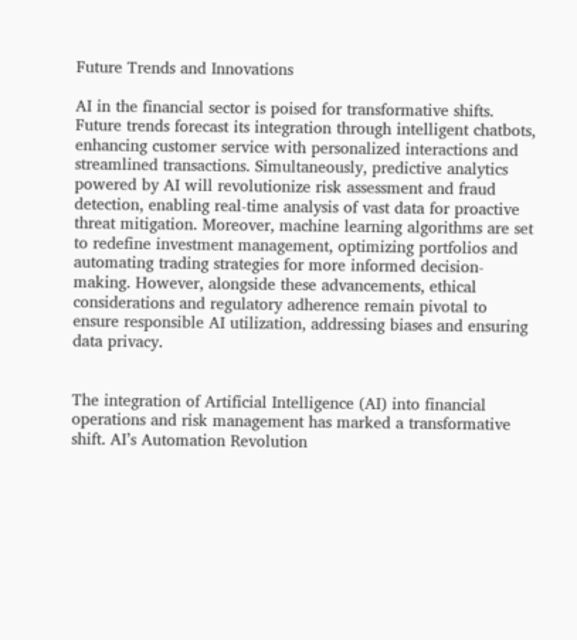Future Trends and Innovations

AI in the financial sector is poised for transformative shifts. Future trends forecast its integration through intelligent chatbots, enhancing customer service with personalized interactions and streamlined transactions. Simultaneously, predictive analytics powered by AI will revolutionize risk assessment and fraud detection, enabling real-time analysis of vast data for proactive threat mitigation. Moreover, machine learning algorithms are set to redefine investment management, optimizing portfolios and automating trading strategies for more informed decision-making. However, alongside these advancements, ethical considerations and regulatory adherence remain pivotal to ensure responsible AI utilization, addressing biases and ensuring data privacy.


The integration of Artificial Intelligence (AI) into financial operations and risk management has marked a transformative shift. AI’s Automation Revolution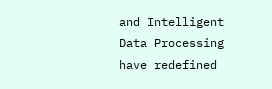and Intelligent Data Processing have redefined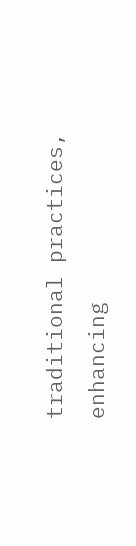traditional practices, enhancing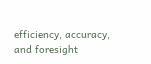efficiency, accuracy, and foresight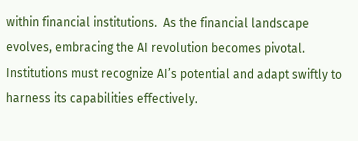within financial institutions.  As the financial landscape evolves, embracing the AI revolution becomes pivotal. Institutions must recognize AI’s potential and adapt swiftly to harness its capabilities effectively.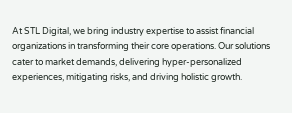At STL Digital, we bring industry expertise to assist financial organizations in transforming their core operations. Our solutions cater to market demands, delivering hyper-personalized experiences, mitigating risks, and driving holistic growth.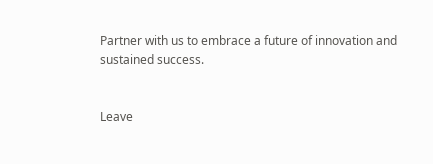Partner with us to embrace a future of innovation and sustained success.


Leave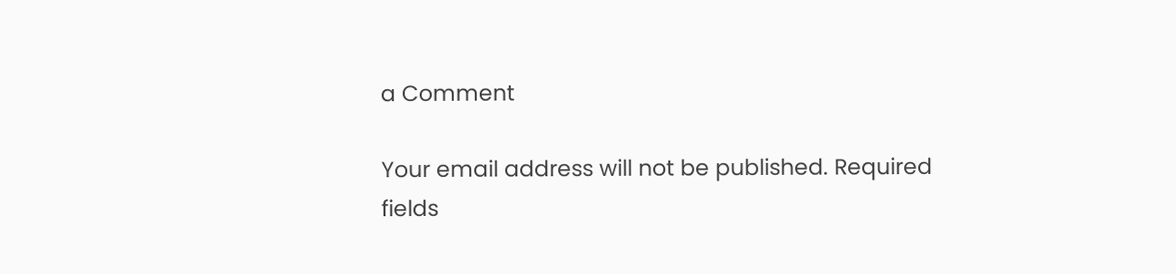a Comment

Your email address will not be published. Required fields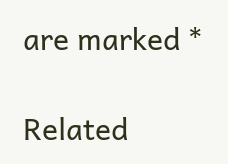are marked *

Related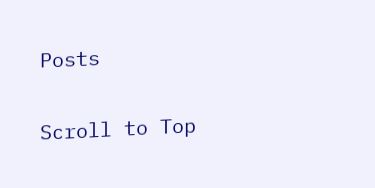Posts

Scroll to Top